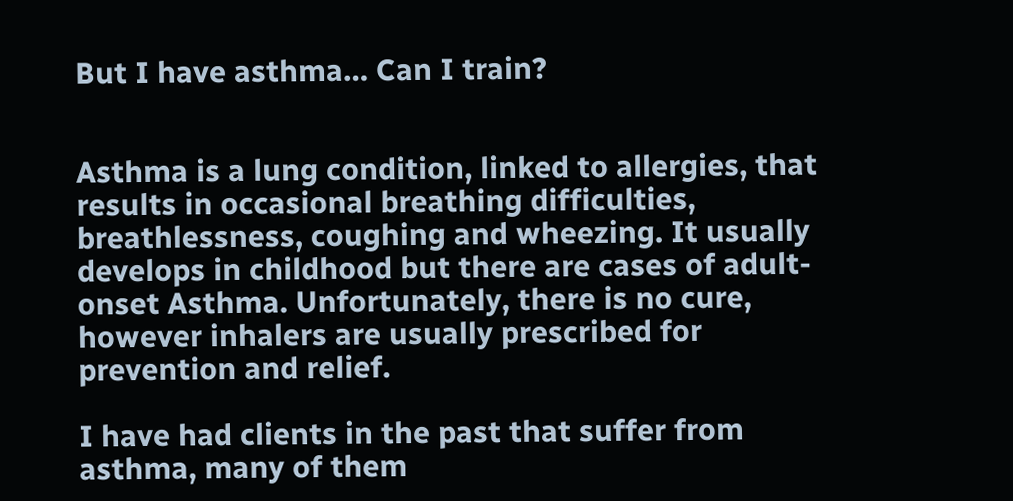But I have asthma… Can I train?


Asthma is a lung condition, linked to allergies, that results in occasional breathing difficulties, breathlessness, coughing and wheezing. It usually develops in childhood but there are cases of adult-onset Asthma. Unfortunately, there is no cure, however inhalers are usually prescribed for prevention and relief.

I have had clients in the past that suffer from asthma, many of them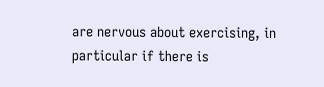are nervous about exercising, in particular if there is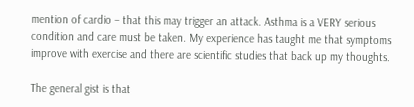mention of cardio – that this may trigger an attack. Asthma is a VERY serious condition and care must be taken. My experience has taught me that symptoms improve with exercise and there are scientific studies that back up my thoughts.

The general gist is that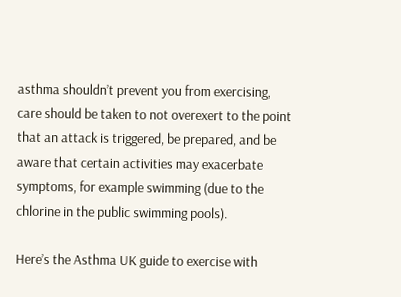asthma shouldn’t prevent you from exercising, care should be taken to not overexert to the point that an attack is triggered, be prepared, and be aware that certain activities may exacerbate symptoms, for example swimming (due to the chlorine in the public swimming pools).

Here’s the Asthma UK guide to exercise with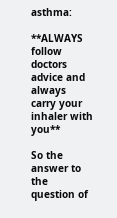asthma:

**ALWAYS follow doctors advice and always carry your inhaler with you**

So the answer to the question of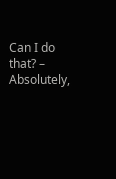Can I do that? – Absolutely,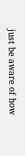just be aware of how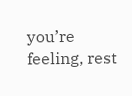you’re feeling, rest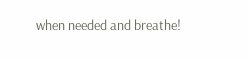when needed and breathe!